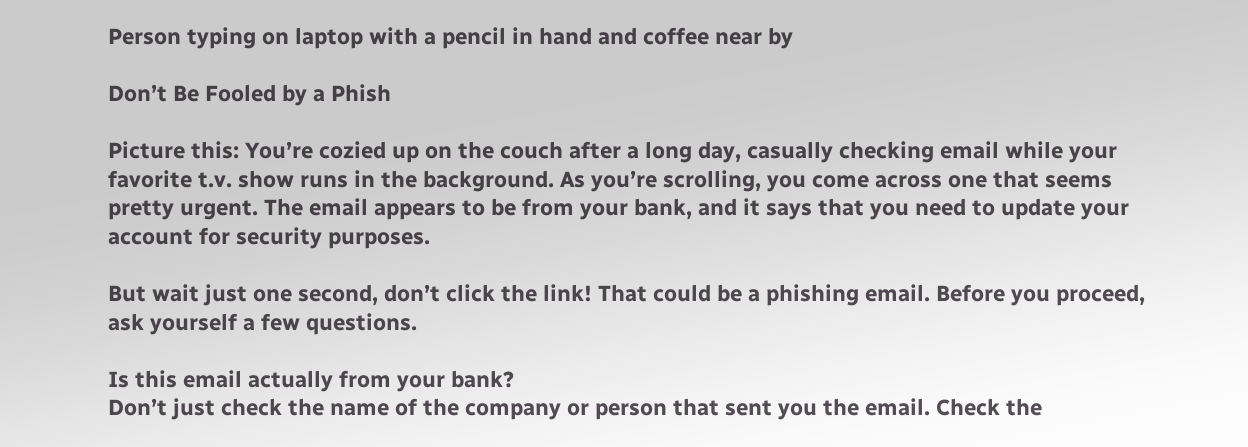Person typing on laptop with a pencil in hand and coffee near by

Don’t Be Fooled by a Phish

Picture this: You’re cozied up on the couch after a long day, casually checking email while your favorite t.v. show runs in the background. As you’re scrolling, you come across one that seems pretty urgent. The email appears to be from your bank, and it says that you need to update your account for security purposes.

But wait just one second, don’t click the link! That could be a phishing email. Before you proceed, ask yourself a few questions.

Is this email actually from your bank?
Don’t just check the name of the company or person that sent you the email. Check the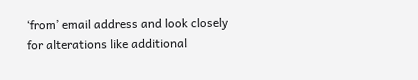‘from’ email address and look closely for alterations like additional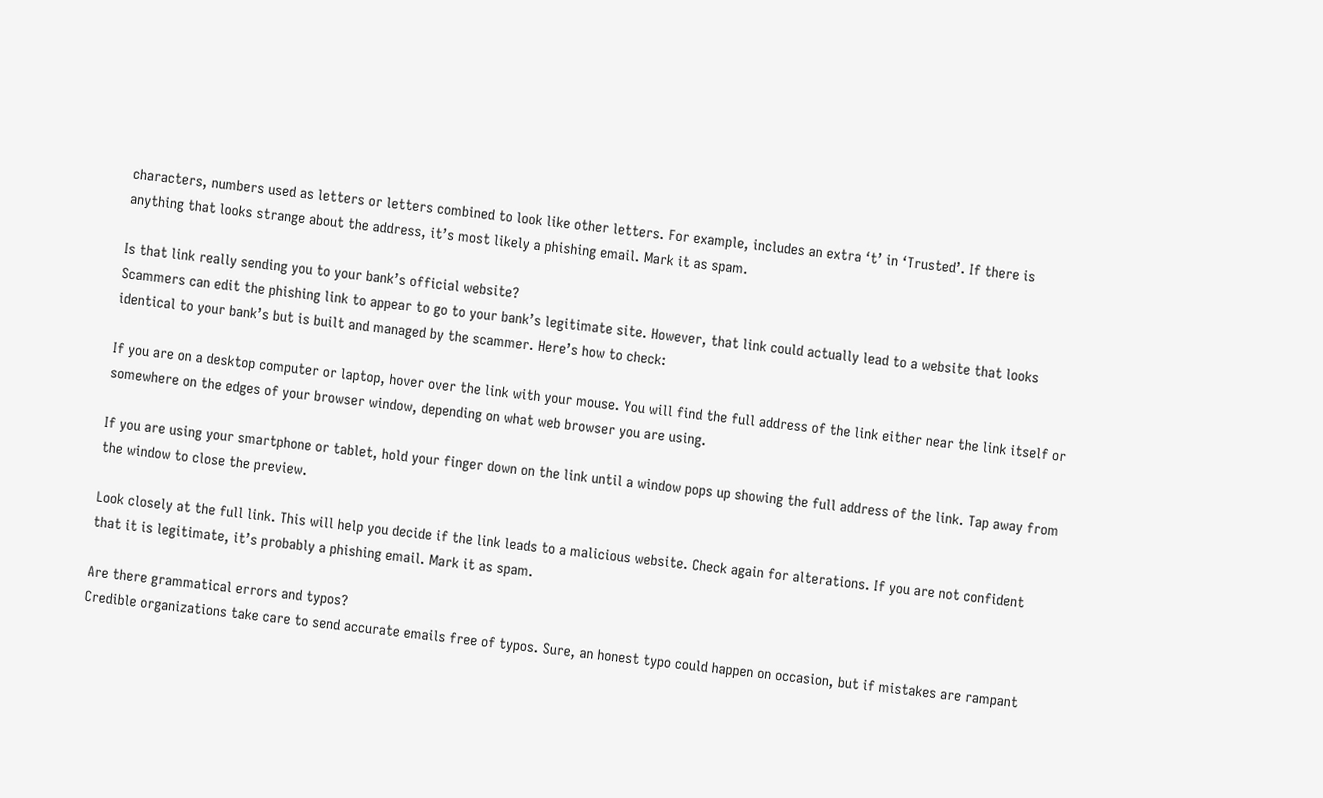characters, numbers used as letters or letters combined to look like other letters. For example, includes an extra ‘t’ in ‘Trusted’. If there is anything that looks strange about the address, it’s most likely a phishing email. Mark it as spam.

Is that link really sending you to your bank’s official website?
Scammers can edit the phishing link to appear to go to your bank’s legitimate site. However, that link could actually lead to a website that looks identical to your bank’s but is built and managed by the scammer. Here’s how to check:

If you are on a desktop computer or laptop, hover over the link with your mouse. You will find the full address of the link either near the link itself or somewhere on the edges of your browser window, depending on what web browser you are using.

If you are using your smartphone or tablet, hold your finger down on the link until a window pops up showing the full address of the link. Tap away from the window to close the preview.

Look closely at the full link. This will help you decide if the link leads to a malicious website. Check again for alterations. If you are not confident that it is legitimate, it’s probably a phishing email. Mark it as spam.

Are there grammatical errors and typos?
Credible organizations take care to send accurate emails free of typos. Sure, an honest typo could happen on occasion, but if mistakes are rampant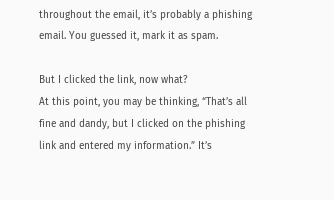throughout the email, it’s probably a phishing email. You guessed it, mark it as spam.

But I clicked the link, now what?
At this point, you may be thinking, “That’s all fine and dandy, but I clicked on the phishing link and entered my information.” It’s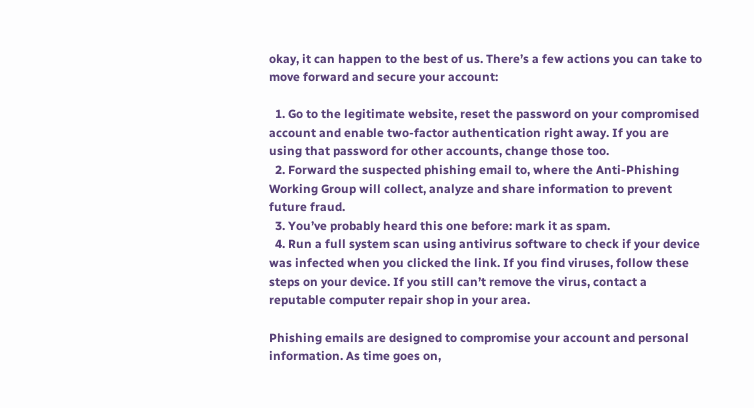okay, it can happen to the best of us. There’s a few actions you can take to move forward and secure your account:

  1. Go to the legitimate website, reset the password on your compromised account and enable two-factor authentication right away. If you are using that password for other accounts, change those too.
  2. Forward the suspected phishing email to, where the Anti-Phishing Working Group will collect, analyze and share information to prevent future fraud.
  3. You’ve probably heard this one before: mark it as spam.
  4. Run a full system scan using antivirus software to check if your device was infected when you clicked the link. If you find viruses, follow these steps on your device. If you still can’t remove the virus, contact a reputable computer repair shop in your area.

Phishing emails are designed to compromise your account and personal information. As time goes on,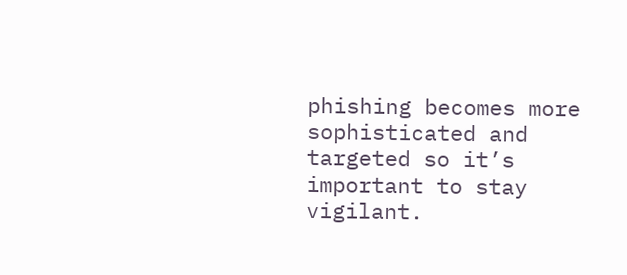phishing becomes more sophisticated and targeted so it’s important to stay vigilant.